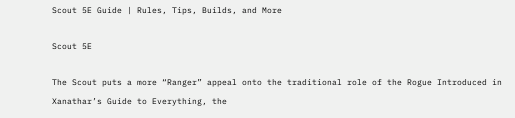Scout 5E Guide | Rules, Tips, Builds, and More

Scout 5E

The Scout puts a more “Ranger” appeal onto the traditional role of the Rogue Introduced in Xanathar’s Guide to Everything, the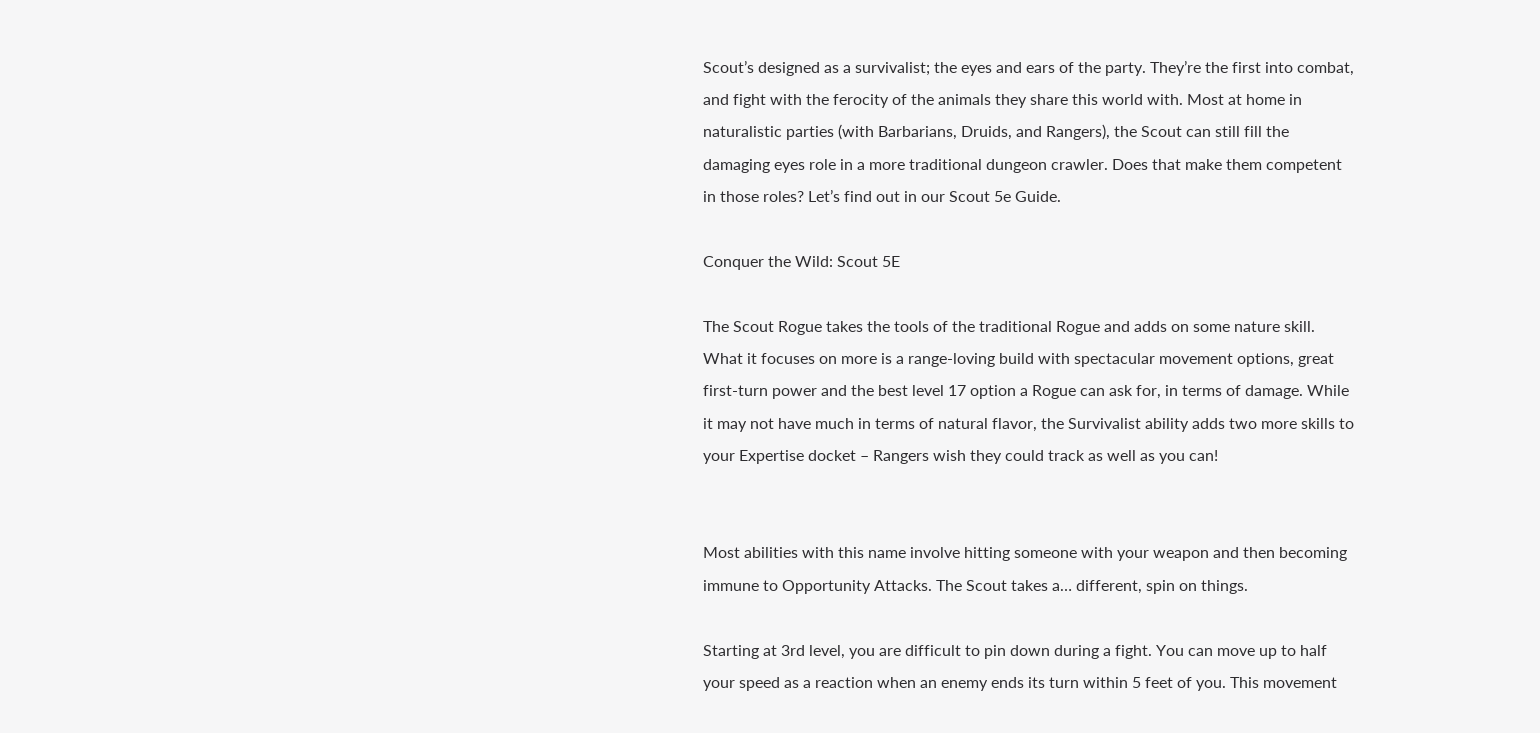Scout’s designed as a survivalist; the eyes and ears of the party. They’re the first into combat, and fight with the ferocity of the animals they share this world with. Most at home in naturalistic parties (with Barbarians, Druids, and Rangers), the Scout can still fill the damaging eyes role in a more traditional dungeon crawler. Does that make them competent in those roles? Let’s find out in our Scout 5e Guide.

Conquer the Wild: Scout 5E

The Scout Rogue takes the tools of the traditional Rogue and adds on some nature skill. What it focuses on more is a range-loving build with spectacular movement options, great first-turn power and the best level 17 option a Rogue can ask for, in terms of damage. While it may not have much in terms of natural flavor, the Survivalist ability adds two more skills to your Expertise docket – Rangers wish they could track as well as you can!


Most abilities with this name involve hitting someone with your weapon and then becoming immune to Opportunity Attacks. The Scout takes a… different, spin on things.

Starting at 3rd level, you are difficult to pin down during a fight. You can move up to half your speed as a reaction when an enemy ends its turn within 5 feet of you. This movement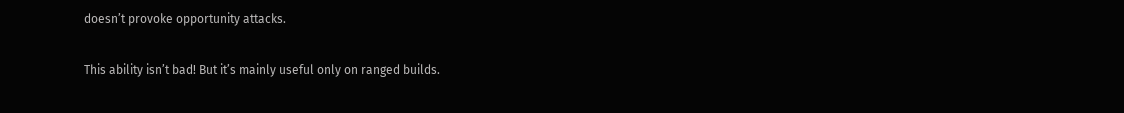doesn’t provoke opportunity attacks.

This ability isn’t bad! But it’s mainly useful only on ranged builds.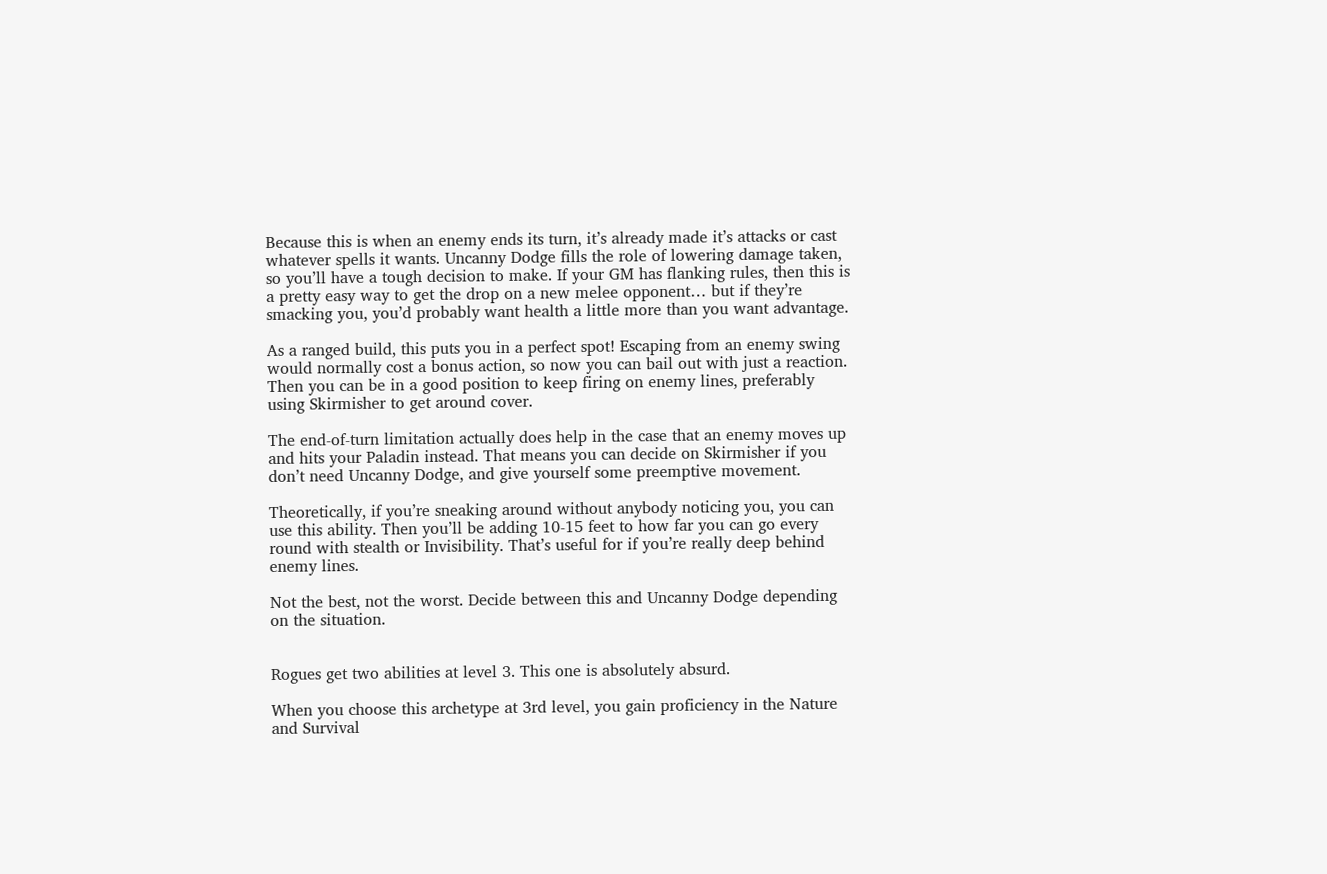Because this is when an enemy ends its turn, it’s already made it’s attacks or cast whatever spells it wants. Uncanny Dodge fills the role of lowering damage taken, so you’ll have a tough decision to make. If your GM has flanking rules, then this is a pretty easy way to get the drop on a new melee opponent… but if they’re smacking you, you’d probably want health a little more than you want advantage.

As a ranged build, this puts you in a perfect spot! Escaping from an enemy swing would normally cost a bonus action, so now you can bail out with just a reaction. Then you can be in a good position to keep firing on enemy lines, preferably using Skirmisher to get around cover.

The end-of-turn limitation actually does help in the case that an enemy moves up and hits your Paladin instead. That means you can decide on Skirmisher if you don’t need Uncanny Dodge, and give yourself some preemptive movement.

Theoretically, if you’re sneaking around without anybody noticing you, you can use this ability. Then you’ll be adding 10-15 feet to how far you can go every round with stealth or Invisibility. That’s useful for if you’re really deep behind enemy lines.

Not the best, not the worst. Decide between this and Uncanny Dodge depending on the situation.


Rogues get two abilities at level 3. This one is absolutely absurd.

When you choose this archetype at 3rd level, you gain proficiency in the Nature and Survival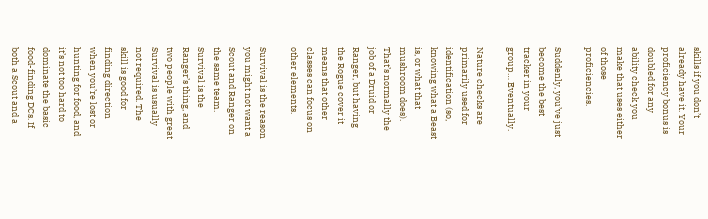skills if you don’t already have it. Your proficiency bonus is doubled for any ability check you make that uses either of those proficiencies.

Suddenly, you’ve just become the best tracker in your group… Eventually.

Nature checks are primarily used for identification (so, knowing what a Beast is, or what that mushroom does). That’s normally the job of a Druid or Ranger, but having the Rogue cover it means that other classes can focus on other elements.

Survival is the reason you might not want a Scout and Ranger on the same team. Survival is the Ranger’s thing, and two people with great Survival is usually not required. The skill is good for finding direction when you’re lost or hunting for food, and it’s not too hard to dominate the basic food-finding DCs. If both a Scout and a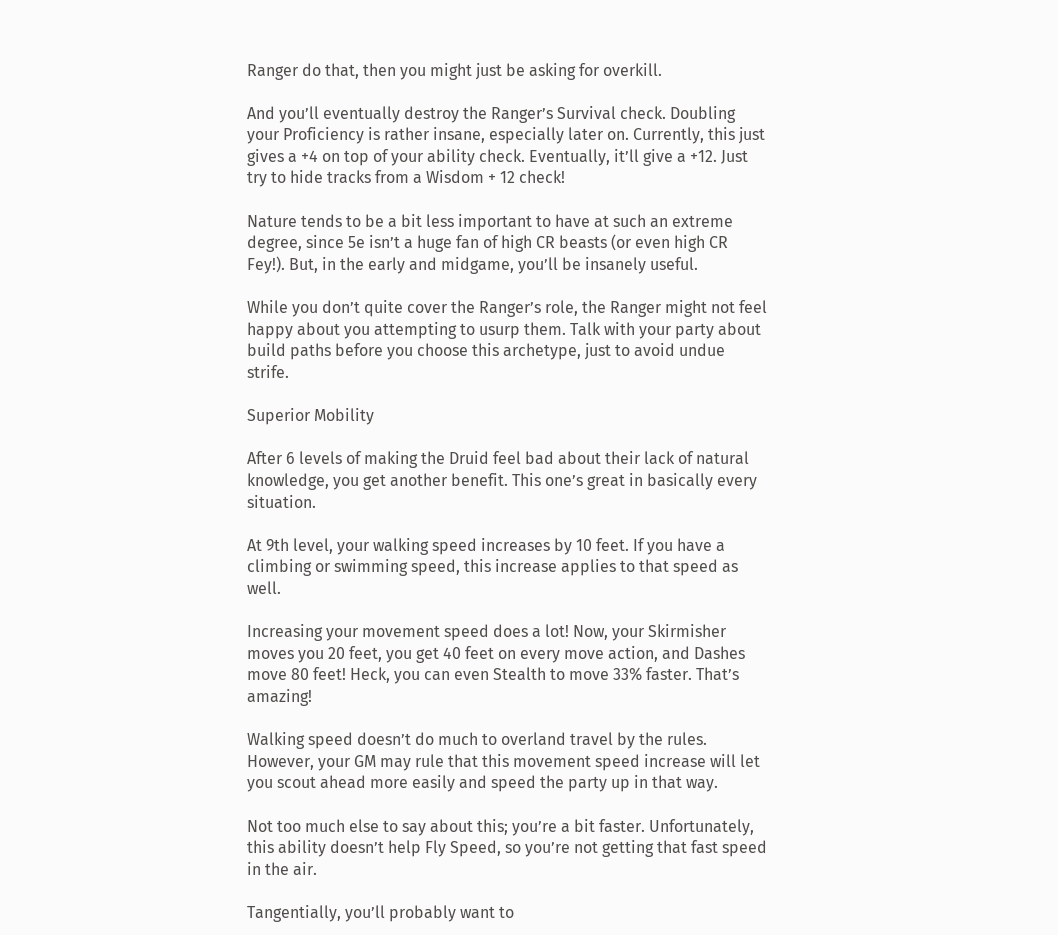Ranger do that, then you might just be asking for overkill.

And you’ll eventually destroy the Ranger’s Survival check. Doubling your Proficiency is rather insane, especially later on. Currently, this just gives a +4 on top of your ability check. Eventually, it’ll give a +12. Just try to hide tracks from a Wisdom + 12 check!

Nature tends to be a bit less important to have at such an extreme degree, since 5e isn’t a huge fan of high CR beasts (or even high CR Fey!). But, in the early and midgame, you’ll be insanely useful.

While you don’t quite cover the Ranger’s role, the Ranger might not feel happy about you attempting to usurp them. Talk with your party about build paths before you choose this archetype, just to avoid undue strife.

Superior Mobility

After 6 levels of making the Druid feel bad about their lack of natural knowledge, you get another benefit. This one’s great in basically every situation.

At 9th level, your walking speed increases by 10 feet. If you have a climbing or swimming speed, this increase applies to that speed as well.

Increasing your movement speed does a lot! Now, your Skirmisher moves you 20 feet, you get 40 feet on every move action, and Dashes move 80 feet! Heck, you can even Stealth to move 33% faster. That’s amazing!

Walking speed doesn’t do much to overland travel by the rules. However, your GM may rule that this movement speed increase will let you scout ahead more easily and speed the party up in that way.

Not too much else to say about this; you’re a bit faster. Unfortunately, this ability doesn’t help Fly Speed, so you’re not getting that fast speed in the air.

Tangentially, you’ll probably want to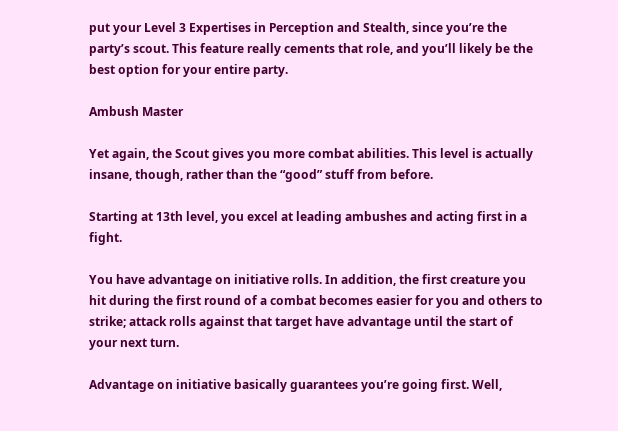put your Level 3 Expertises in Perception and Stealth, since you’re the party’s scout. This feature really cements that role, and you’ll likely be the best option for your entire party.

Ambush Master

Yet again, the Scout gives you more combat abilities. This level is actually insane, though, rather than the “good” stuff from before.

Starting at 13th level, you excel at leading ambushes and acting first in a fight.

You have advantage on initiative rolls. In addition, the first creature you hit during the first round of a combat becomes easier for you and others to strike; attack rolls against that target have advantage until the start of your next turn.

Advantage on initiative basically guarantees you’re going first. Well,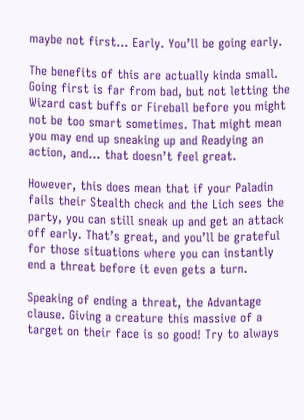maybe not first… Early. You’ll be going early.

The benefits of this are actually kinda small. Going first is far from bad, but not letting the Wizard cast buffs or Fireball before you might not be too smart sometimes. That might mean you may end up sneaking up and Readying an action, and… that doesn’t feel great.

However, this does mean that if your Paladin fails their Stealth check and the Lich sees the party, you can still sneak up and get an attack off early. That’s great, and you’ll be grateful for those situations where you can instantly end a threat before it even gets a turn.

Speaking of ending a threat, the Advantage clause. Giving a creature this massive of a target on their face is so good! Try to always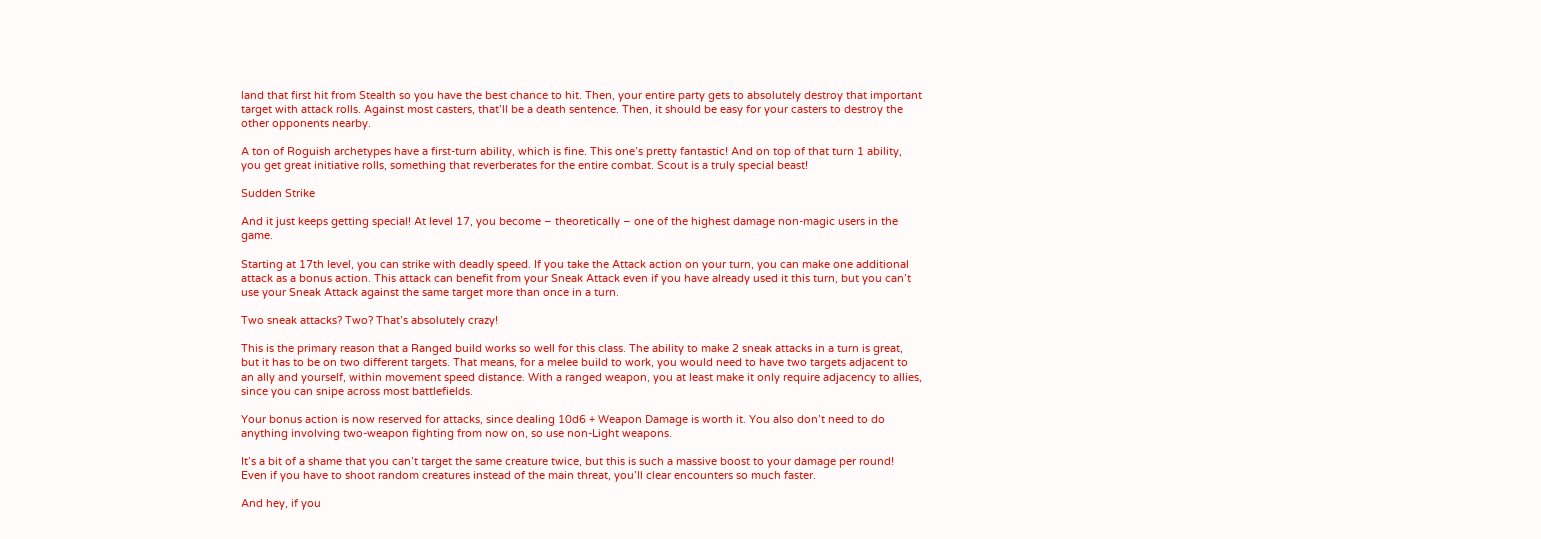land that first hit from Stealth so you have the best chance to hit. Then, your entire party gets to absolutely destroy that important target with attack rolls. Against most casters, that’ll be a death sentence. Then, it should be easy for your casters to destroy the other opponents nearby.

A ton of Roguish archetypes have a first-turn ability, which is fine. This one’s pretty fantastic! And on top of that turn 1 ability, you get great initiative rolls, something that reverberates for the entire combat. Scout is a truly special beast!

Sudden Strike

And it just keeps getting special! At level 17, you become – theoretically – one of the highest damage non-magic users in the game.

Starting at 17th level, you can strike with deadly speed. If you take the Attack action on your turn, you can make one additional attack as a bonus action. This attack can benefit from your Sneak Attack even if you have already used it this turn, but you can’t use your Sneak Attack against the same target more than once in a turn.

Two sneak attacks? Two? That’s absolutely crazy!

This is the primary reason that a Ranged build works so well for this class. The ability to make 2 sneak attacks in a turn is great, but it has to be on two different targets. That means, for a melee build to work, you would need to have two targets adjacent to an ally and yourself, within movement speed distance. With a ranged weapon, you at least make it only require adjacency to allies, since you can snipe across most battlefields.

Your bonus action is now reserved for attacks, since dealing 10d6 + Weapon Damage is worth it. You also don’t need to do anything involving two-weapon fighting from now on, so use non-Light weapons.

It’s a bit of a shame that you can’t target the same creature twice, but this is such a massive boost to your damage per round! Even if you have to shoot random creatures instead of the main threat, you’ll clear encounters so much faster.

And hey, if you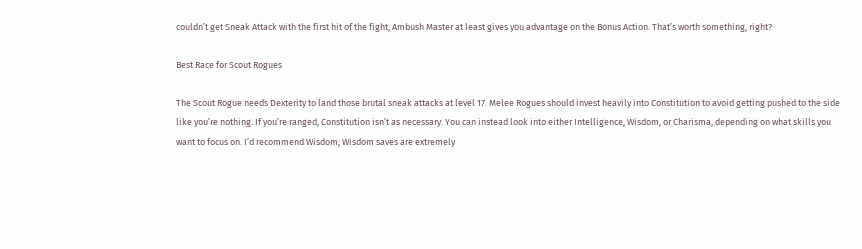couldn’t get Sneak Attack with the first hit of the fight, Ambush Master at least gives you advantage on the Bonus Action. That’s worth something, right?

Best Race for Scout Rogues

The Scout Rogue needs Dexterity to land those brutal sneak attacks at level 17. Melee Rogues should invest heavily into Constitution to avoid getting pushed to the side like you’re nothing. If you’re ranged, Constitution isn’t as necessary. You can instead look into either Intelligence, Wisdom, or Charisma, depending on what skills you want to focus on. I’d recommend Wisdom; Wisdom saves are extremely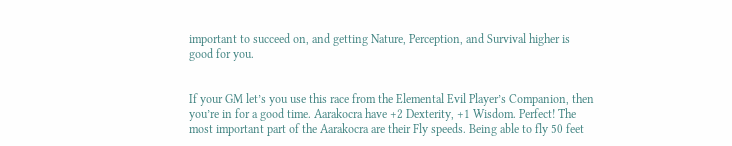important to succeed on, and getting Nature, Perception, and Survival higher is good for you.


If your GM let’s you use this race from the Elemental Evil Player’s Companion, then you’re in for a good time. Aarakocra have +2 Dexterity, +1 Wisdom. Perfect! The most important part of the Aarakocra are their Fly speeds. Being able to fly 50 feet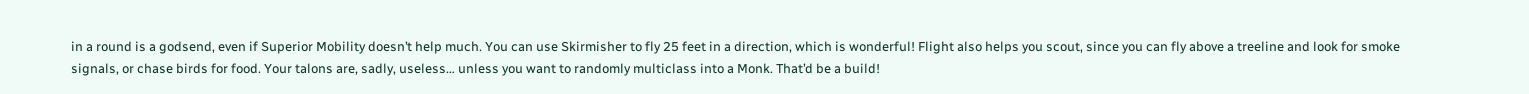in a round is a godsend, even if Superior Mobility doesn’t help much. You can use Skirmisher to fly 25 feet in a direction, which is wonderful! Flight also helps you scout, since you can fly above a treeline and look for smoke signals, or chase birds for food. Your talons are, sadly, useless… unless you want to randomly multiclass into a Monk. That’d be a build!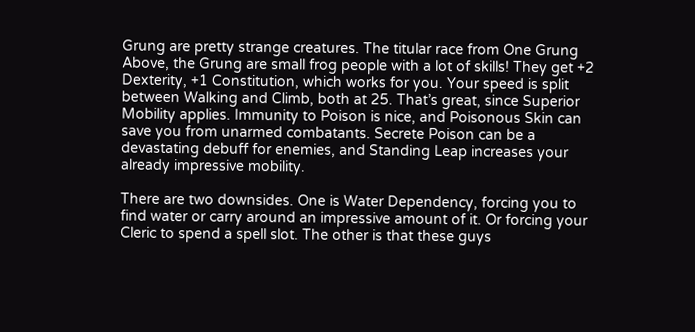Grung are pretty strange creatures. The titular race from One Grung Above, the Grung are small frog people with a lot of skills! They get +2 Dexterity, +1 Constitution, which works for you. Your speed is split between Walking and Climb, both at 25. That’s great, since Superior Mobility applies. Immunity to Poison is nice, and Poisonous Skin can save you from unarmed combatants. Secrete Poison can be a devastating debuff for enemies, and Standing Leap increases your already impressive mobility.

There are two downsides. One is Water Dependency, forcing you to find water or carry around an impressive amount of it. Or forcing your Cleric to spend a spell slot. The other is that these guys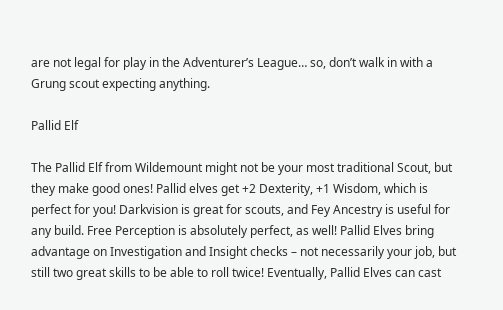are not legal for play in the Adventurer’s League… so, don’t walk in with a Grung scout expecting anything.

Pallid Elf

The Pallid Elf from Wildemount might not be your most traditional Scout, but they make good ones! Pallid elves get +2 Dexterity, +1 Wisdom, which is perfect for you! Darkvision is great for scouts, and Fey Ancestry is useful for any build. Free Perception is absolutely perfect, as well! Pallid Elves bring advantage on Investigation and Insight checks – not necessarily your job, but still two great skills to be able to roll twice! Eventually, Pallid Elves can cast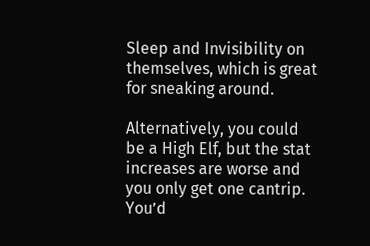Sleep and Invisibility on themselves, which is great for sneaking around.

Alternatively, you could be a High Elf, but the stat increases are worse and you only get one cantrip. You’d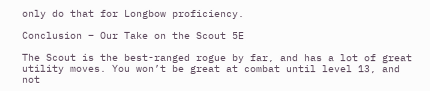only do that for Longbow proficiency.

Conclusion – Our Take on the Scout 5E

The Scout is the best-ranged rogue by far, and has a lot of great utility moves. You won’t be great at combat until level 13, and not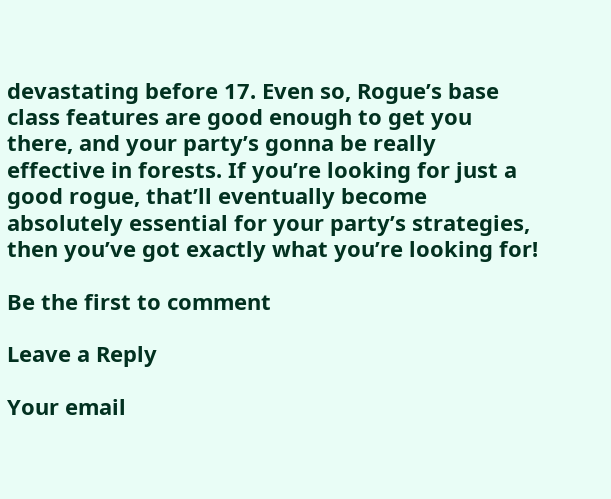devastating before 17. Even so, Rogue’s base class features are good enough to get you there, and your party’s gonna be really effective in forests. If you’re looking for just a good rogue, that’ll eventually become absolutely essential for your party’s strategies, then you’ve got exactly what you’re looking for!

Be the first to comment

Leave a Reply

Your email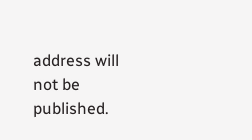address will not be published.